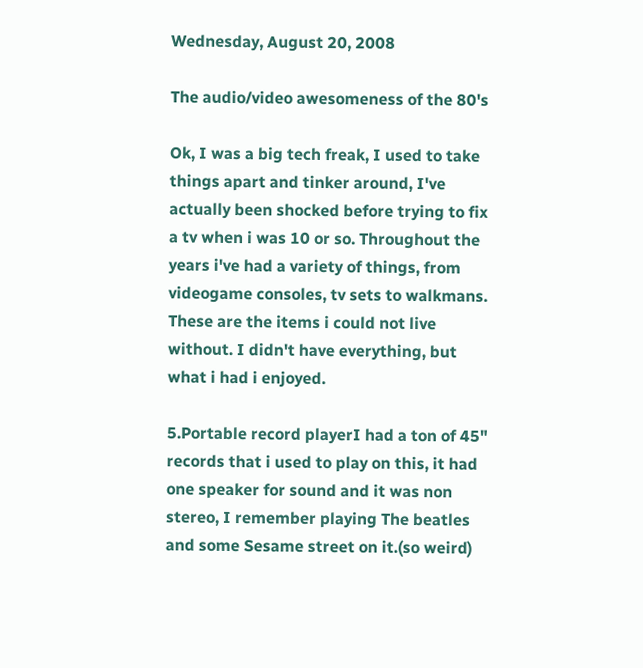Wednesday, August 20, 2008

The audio/video awesomeness of the 80's

Ok, I was a big tech freak, I used to take things apart and tinker around, I've actually been shocked before trying to fix a tv when i was 10 or so. Throughout the years i've had a variety of things, from videogame consoles, tv sets to walkmans. These are the items i could not live without. I didn't have everything, but what i had i enjoyed.

5.Portable record playerI had a ton of 45" records that i used to play on this, it had one speaker for sound and it was non stereo, I remember playing The beatles and some Sesame street on it.(so weird)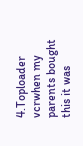4.Toploader vcrwhen my parents bought this it was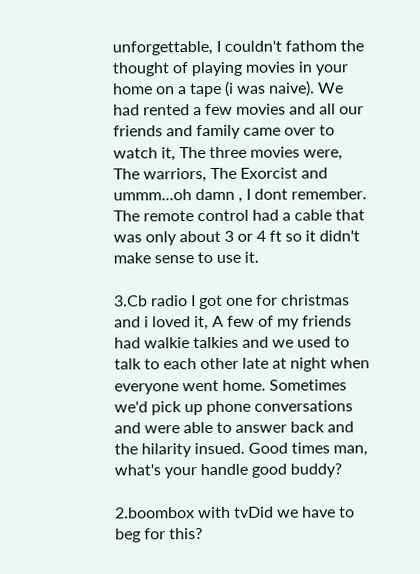unforgettable, I couldn't fathom the thought of playing movies in your home on a tape (i was naive). We had rented a few movies and all our friends and family came over to watch it, The three movies were, The warriors, The Exorcist and ummm...oh damn , I dont remember. The remote control had a cable that was only about 3 or 4 ft so it didn't make sense to use it.

3.Cb radio I got one for christmas and i loved it, A few of my friends had walkie talkies and we used to talk to each other late at night when everyone went home. Sometimes we'd pick up phone conversations and were able to answer back and the hilarity insued. Good times man, what's your handle good buddy?

2.boombox with tvDid we have to beg for this?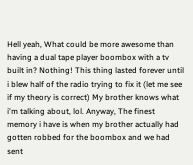Hell yeah, What could be more awesome than having a dual tape player boombox with a tv built in? Nothing! This thing lasted forever until i blew half of the radio trying to fix it (let me see if my theory is correct) My brother knows what i'm talking about, lol. Anyway, The finest memory i have is when my brother actually had gotten robbed for the boombox and we had sent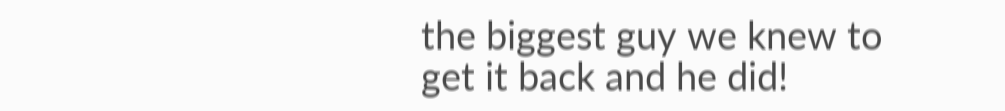the biggest guy we knew to get it back and he did!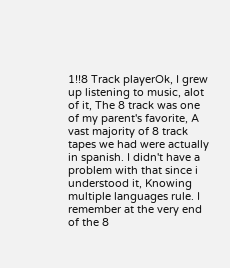1!!8 Track playerOk, I grew up listening to music, alot of it, The 8 track was one of my parent's favorite, A vast majority of 8 track tapes we had were actually in spanish. I didn't have a problem with that since i understood it, Knowing multiple languages rule. I remember at the very end of the 8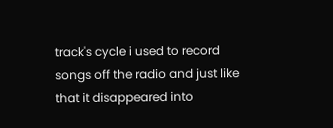track's cycle i used to record songs off the radio and just like that it disappeared into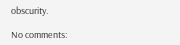obscurity.

No comments: